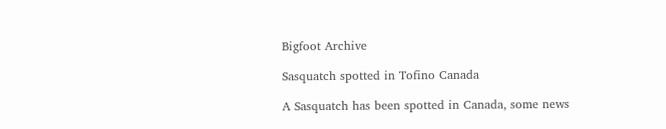Bigfoot Archive

Sasquatch spotted in Tofino Canada

A Sasquatch has been spotted in Canada, some news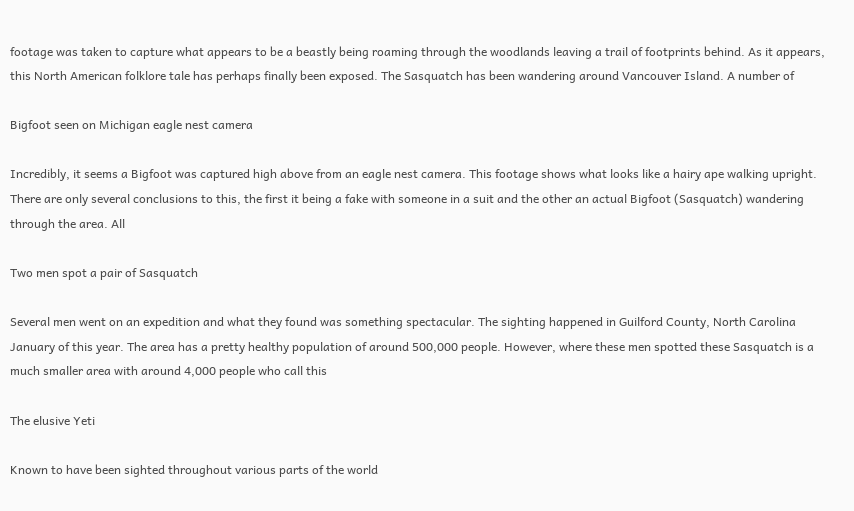footage was taken to capture what appears to be a beastly being roaming through the woodlands leaving a trail of footprints behind. As it appears, this North American folklore tale has perhaps finally been exposed. The Sasquatch has been wandering around Vancouver Island. A number of

Bigfoot seen on Michigan eagle nest camera

Incredibly, it seems a Bigfoot was captured high above from an eagle nest camera. This footage shows what looks like a hairy ape walking upright. There are only several conclusions to this, the first it being a fake with someone in a suit and the other an actual Bigfoot (Sasquatch) wandering through the area. All

Two men spot a pair of Sasquatch

Several men went on an expedition and what they found was something spectacular. The sighting happened in Guilford County, North Carolina January of this year. The area has a pretty healthy population of around 500,000 people. However, where these men spotted these Sasquatch is a much smaller area with around 4,000 people who call this

The elusive Yeti

Known to have been sighted throughout various parts of the world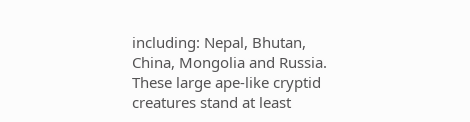including: Nepal, Bhutan, China, Mongolia and Russia. These large ape-like cryptid creatures stand at least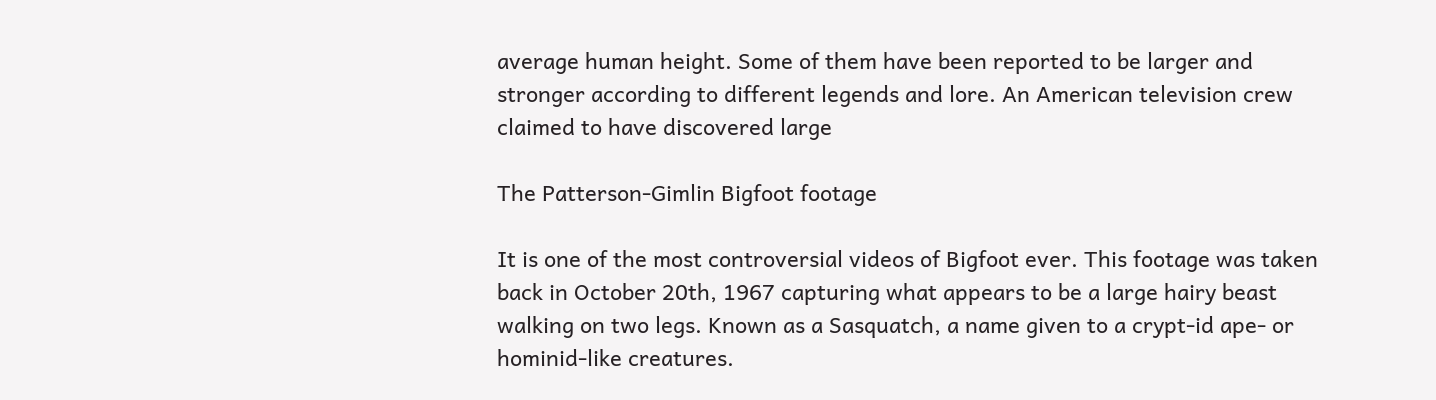average human height. Some of them have been reported to be larger and stronger according to different legends and lore. An American television crew claimed to have discovered large

The Patterson-Gimlin Bigfoot footage

It is one of the most controversial videos of Bigfoot ever. This footage was taken back in October 20th, 1967 capturing what appears to be a large hairy beast walking on two legs. Known as a Sasquatch, a name given to a crypt-id ape- or hominid-like creatures.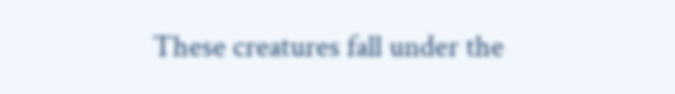These creatures fall under the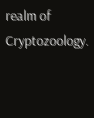realm of Cryptozoology.